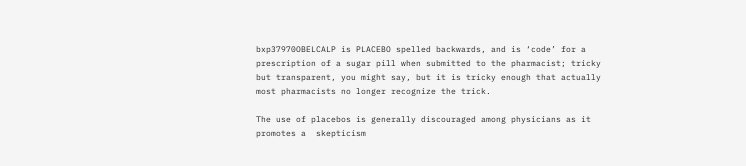bxp37970OBELCALP is PLACEBO spelled backwards, and is ‘code’ for a prescription of a sugar pill when submitted to the pharmacist; tricky but transparent, you might say, but it is tricky enough that actually most pharmacists no longer recognize the trick.

The use of placebos is generally discouraged among physicians as it promotes a  skepticism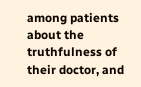among patients about the truthfulness of their doctor, and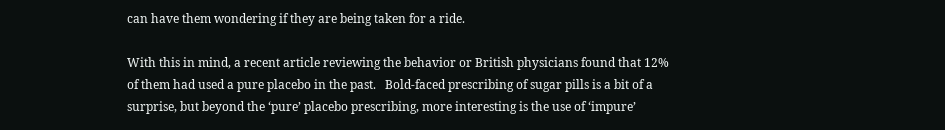can have them wondering if they are being taken for a ride.

With this in mind, a recent article reviewing the behavior or British physicians found that 12% of them had used a pure placebo in the past.   Bold-faced prescribing of sugar pills is a bit of a surprise, but beyond the ‘pure’ placebo prescribing, more interesting is the use of ‘impure’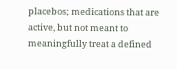placebos; medications that are active, but not meant to meaningfully treat a defined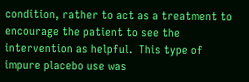condition, rather to act as a treatment to encourage the patient to see the intervention as helpful.  This type of impure placebo use was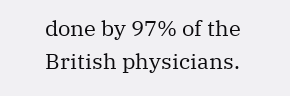done by 97% of the British physicians.